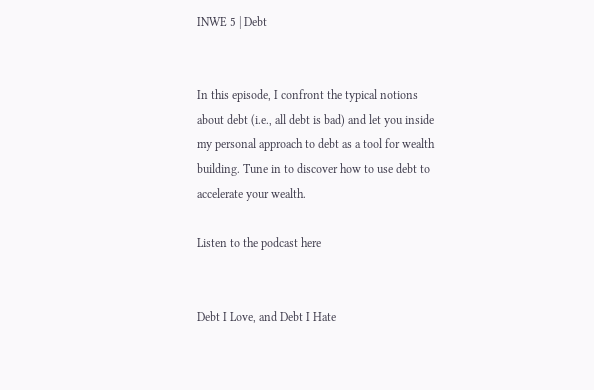INWE 5 | Debt


In this episode, I confront the typical notions about debt (i.e., all debt is bad) and let you inside my personal approach to debt as a tool for wealth building. Tune in to discover how to use debt to accelerate your wealth.

Listen to the podcast here


Debt I Love, and Debt I Hate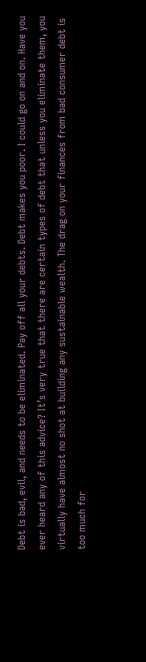Debt is bad, evil, and needs to be eliminated. Pay off all your debts. Debt makes you poor. I could go on and on. Have you ever heard any of this advice? It’s very true that there are certain types of debt that unless you eliminate them, you virtually have almost no shot at building any sustainable wealth. The drag on your finances from bad consumer debt is too much for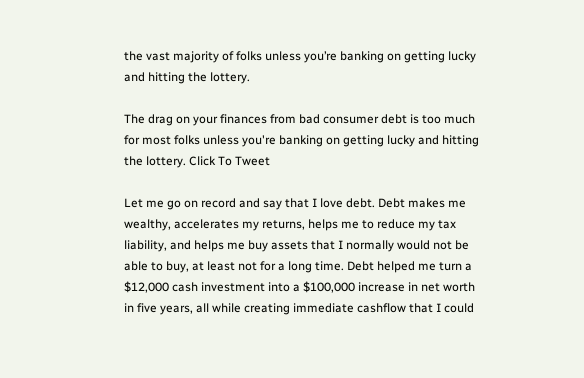the vast majority of folks unless you’re banking on getting lucky and hitting the lottery.

The drag on your finances from bad consumer debt is too much for most folks unless you're banking on getting lucky and hitting the lottery. Click To Tweet

Let me go on record and say that I love debt. Debt makes me wealthy, accelerates my returns, helps me to reduce my tax liability, and helps me buy assets that I normally would not be able to buy, at least not for a long time. Debt helped me turn a $12,000 cash investment into a $100,000 increase in net worth in five years, all while creating immediate cashflow that I could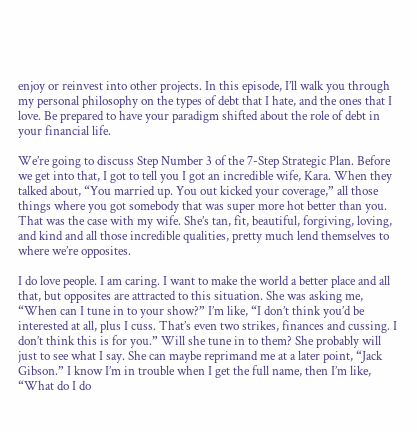enjoy or reinvest into other projects. In this episode, I’ll walk you through my personal philosophy on the types of debt that I hate, and the ones that I love. Be prepared to have your paradigm shifted about the role of debt in your financial life.

We’re going to discuss Step Number 3 of the 7-Step Strategic Plan. Before we get into that, I got to tell you I got an incredible wife, Kara. When they talked about, “You married up. You out kicked your coverage,” all those things where you got somebody that was super more hot better than you. That was the case with my wife. She’s tan, fit, beautiful, forgiving, loving, and kind and all those incredible qualities, pretty much lend themselves to where we’re opposites.

I do love people. I am caring. I want to make the world a better place and all that, but opposites are attracted to this situation. She was asking me, “When can I tune in to your show?” I’m like, “I don’t think you’d be interested at all, plus I cuss. That’s even two strikes, finances and cussing. I don’t think this is for you.” Will she tune in to them? She probably will just to see what I say. She can maybe reprimand me at a later point, “Jack Gibson.” I know I’m in trouble when I get the full name, then I’m like, “What do I do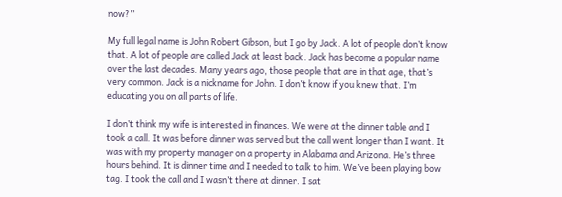now?”

My full legal name is John Robert Gibson, but I go by Jack. A lot of people don’t know that. A lot of people are called Jack at least back. Jack has become a popular name over the last decades. Many years ago, those people that are in that age, that’s very common. Jack is a nickname for John. I don’t know if you knew that. I’m educating you on all parts of life.

I don’t think my wife is interested in finances. We were at the dinner table and I took a call. It was before dinner was served but the call went longer than I want. It was with my property manager on a property in Alabama and Arizona. He’s three hours behind. It is dinner time and I needed to talk to him. We’ve been playing bow tag. I took the call and I wasn’t there at dinner. I sat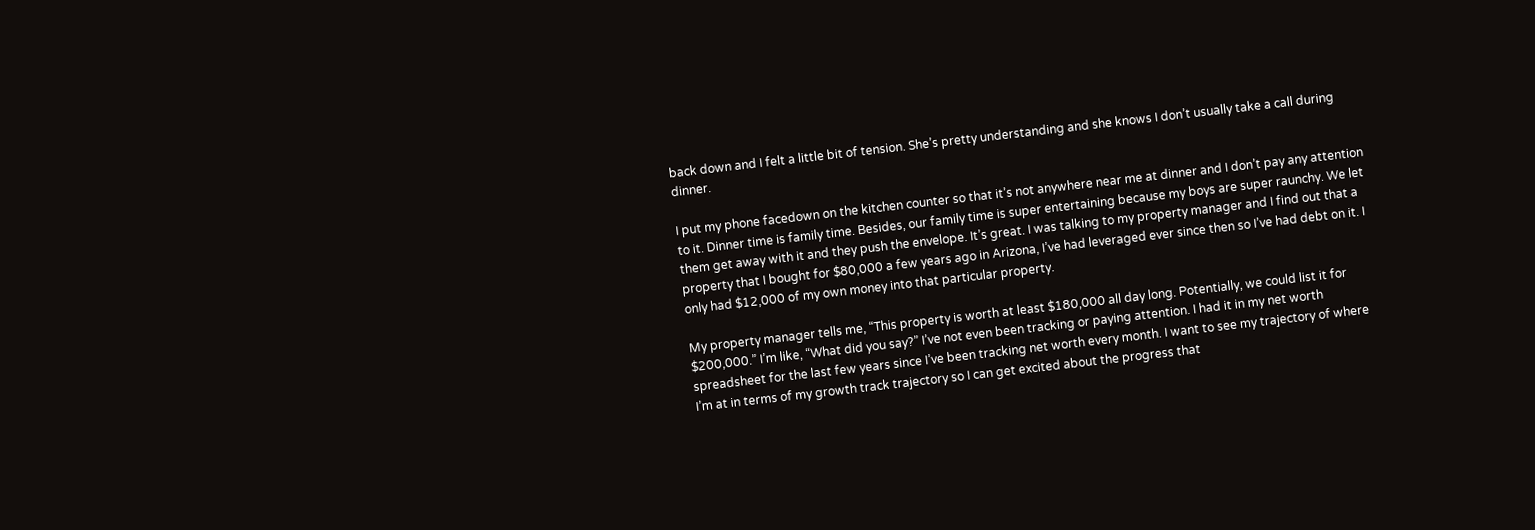back down and I felt a little bit of tension. She’s pretty understanding and she knows I don’t usually take a call during dinner.

I put my phone facedown on the kitchen counter so that it’s not anywhere near me at dinner and I don’t pay any attention to it. Dinner time is family time. Besides, our family time is super entertaining because my boys are super raunchy. We let them get away with it and they push the envelope. It’s great. I was talking to my property manager and I find out that a property that I bought for $80,000 a few years ago in Arizona, I’ve had leveraged ever since then so I’ve had debt on it. I only had $12,000 of my own money into that particular property.

My property manager tells me, “This property is worth at least $180,000 all day long. Potentially, we could list it for $200,000.” I’m like, “What did you say?” I’ve not even been tracking or paying attention. I had it in my net worth spreadsheet for the last few years since I’ve been tracking net worth every month. I want to see my trajectory of where I’m at in terms of my growth track trajectory so I can get excited about the progress that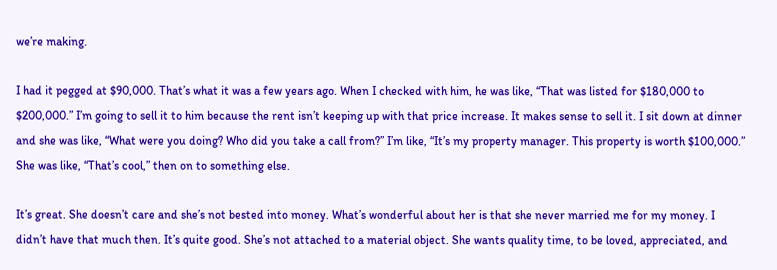we’re making.

I had it pegged at $90,000. That’s what it was a few years ago. When I checked with him, he was like, “That was listed for $180,000 to $200,000.” I’m going to sell it to him because the rent isn’t keeping up with that price increase. It makes sense to sell it. I sit down at dinner and she was like, “What were you doing? Who did you take a call from?” I’m like, “It’s my property manager. This property is worth $100,000.” She was like, “That’s cool,” then on to something else.

It’s great. She doesn’t care and she’s not bested into money. What’s wonderful about her is that she never married me for my money. I didn’t have that much then. It’s quite good. She’s not attached to a material object. She wants quality time, to be loved, appreciated, and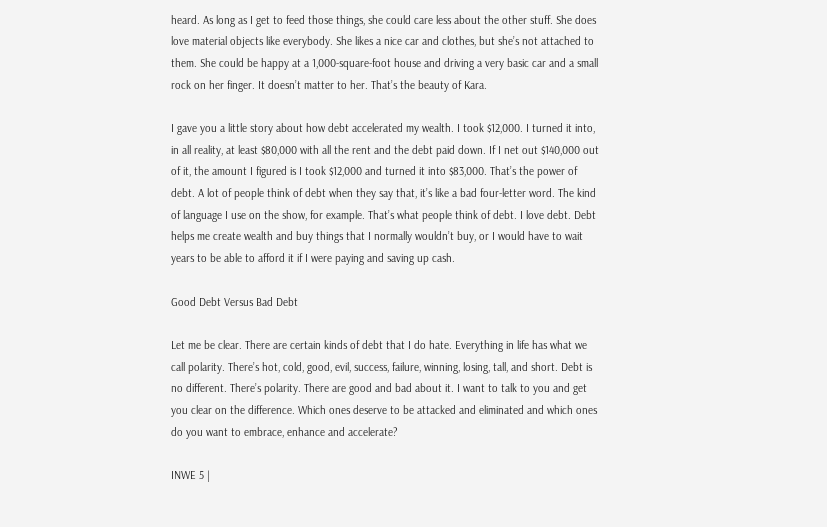heard. As long as I get to feed those things, she could care less about the other stuff. She does love material objects like everybody. She likes a nice car and clothes, but she’s not attached to them. She could be happy at a 1,000-square-foot house and driving a very basic car and a small rock on her finger. It doesn’t matter to her. That’s the beauty of Kara.

I gave you a little story about how debt accelerated my wealth. I took $12,000. I turned it into, in all reality, at least $80,000 with all the rent and the debt paid down. If I net out $140,000 out of it, the amount I figured is I took $12,000 and turned it into $83,000. That’s the power of debt. A lot of people think of debt when they say that, it’s like a bad four-letter word. The kind of language I use on the show, for example. That’s what people think of debt. I love debt. Debt helps me create wealth and buy things that I normally wouldn’t buy, or I would have to wait years to be able to afford it if I were paying and saving up cash.

Good Debt Versus Bad Debt

Let me be clear. There are certain kinds of debt that I do hate. Everything in life has what we call polarity. There’s hot, cold, good, evil, success, failure, winning, losing, tall, and short. Debt is no different. There’s polarity. There are good and bad about it. I want to talk to you and get you clear on the difference. Which ones deserve to be attacked and eliminated and which ones do you want to embrace, enhance and accelerate?

INWE 5 |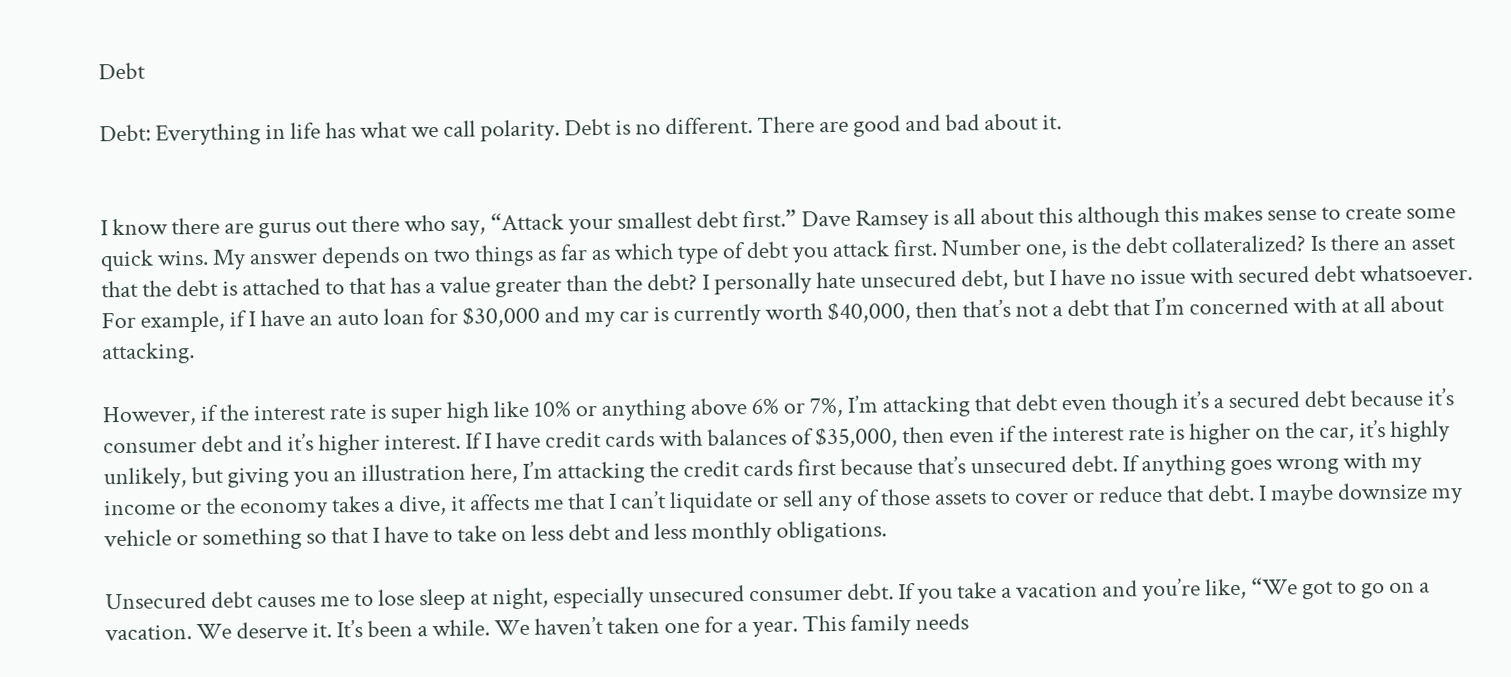Debt

Debt: Everything in life has what we call polarity. Debt is no different. There are good and bad about it.


I know there are gurus out there who say, “Attack your smallest debt first.” Dave Ramsey is all about this although this makes sense to create some quick wins. My answer depends on two things as far as which type of debt you attack first. Number one, is the debt collateralized? Is there an asset that the debt is attached to that has a value greater than the debt? I personally hate unsecured debt, but I have no issue with secured debt whatsoever. For example, if I have an auto loan for $30,000 and my car is currently worth $40,000, then that’s not a debt that I’m concerned with at all about attacking.

However, if the interest rate is super high like 10% or anything above 6% or 7%, I’m attacking that debt even though it’s a secured debt because it’s consumer debt and it’s higher interest. If I have credit cards with balances of $35,000, then even if the interest rate is higher on the car, it’s highly unlikely, but giving you an illustration here, I’m attacking the credit cards first because that’s unsecured debt. If anything goes wrong with my income or the economy takes a dive, it affects me that I can’t liquidate or sell any of those assets to cover or reduce that debt. I maybe downsize my vehicle or something so that I have to take on less debt and less monthly obligations.

Unsecured debt causes me to lose sleep at night, especially unsecured consumer debt. If you take a vacation and you’re like, “We got to go on a vacation. We deserve it. It’s been a while. We haven’t taken one for a year. This family needs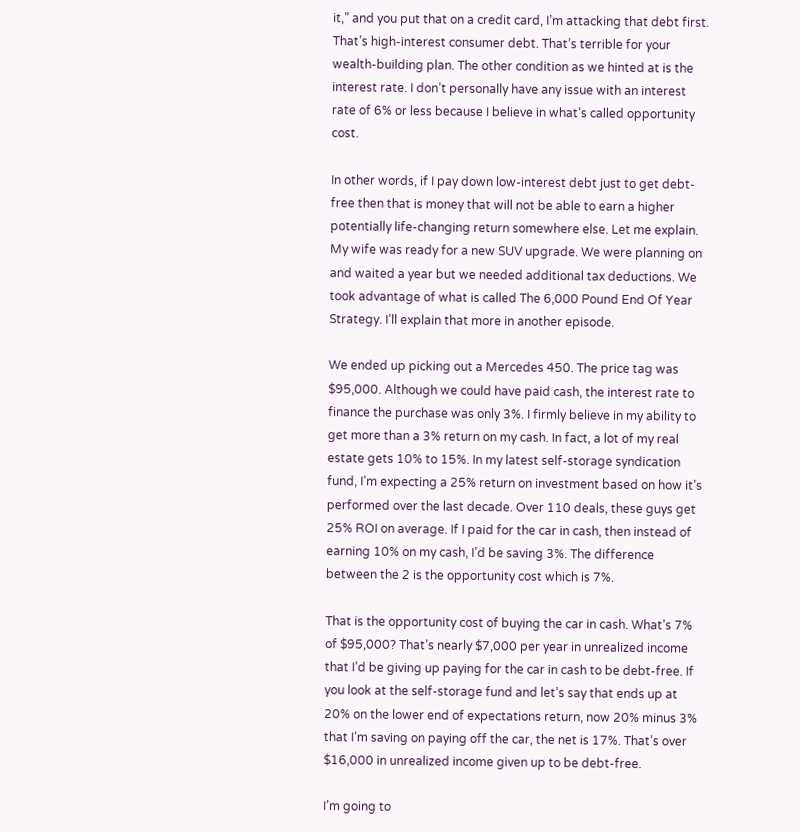it,” and you put that on a credit card, I’m attacking that debt first. That’s high-interest consumer debt. That’s terrible for your wealth-building plan. The other condition as we hinted at is the interest rate. I don’t personally have any issue with an interest rate of 6% or less because I believe in what’s called opportunity cost.

In other words, if I pay down low-interest debt just to get debt-free then that is money that will not be able to earn a higher potentially life-changing return somewhere else. Let me explain. My wife was ready for a new SUV upgrade. We were planning on and waited a year but we needed additional tax deductions. We took advantage of what is called The 6,000 Pound End Of Year Strategy. I’ll explain that more in another episode.

We ended up picking out a Mercedes 450. The price tag was $95,000. Although we could have paid cash, the interest rate to finance the purchase was only 3%. I firmly believe in my ability to get more than a 3% return on my cash. In fact, a lot of my real estate gets 10% to 15%. In my latest self-storage syndication fund, I’m expecting a 25% return on investment based on how it’s performed over the last decade. Over 110 deals, these guys get 25% ROI on average. If I paid for the car in cash, then instead of earning 10% on my cash, I’d be saving 3%. The difference between the 2 is the opportunity cost which is 7%.

That is the opportunity cost of buying the car in cash. What’s 7% of $95,000? That’s nearly $7,000 per year in unrealized income that I’d be giving up paying for the car in cash to be debt-free. If you look at the self-storage fund and let’s say that ends up at 20% on the lower end of expectations return, now 20% minus 3% that I’m saving on paying off the car, the net is 17%. That’s over $16,000 in unrealized income given up to be debt-free.

I’m going to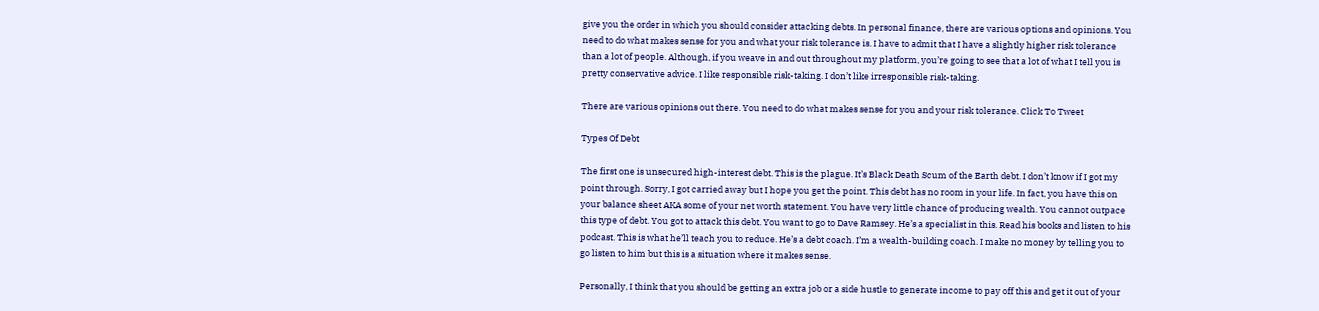give you the order in which you should consider attacking debts. In personal finance, there are various options and opinions. You need to do what makes sense for you and what your risk tolerance is. I have to admit that I have a slightly higher risk tolerance than a lot of people. Although, if you weave in and out throughout my platform, you’re going to see that a lot of what I tell you is pretty conservative advice. I like responsible risk-taking. I don’t like irresponsible risk-taking.

There are various opinions out there. You need to do what makes sense for you and your risk tolerance. Click To Tweet

Types Of Debt

The first one is unsecured high-interest debt. This is the plague. It’s Black Death Scum of the Earth debt. I don’t know if I got my point through. Sorry, I got carried away but I hope you get the point. This debt has no room in your life. In fact, you have this on your balance sheet AKA some of your net worth statement. You have very little chance of producing wealth. You cannot outpace this type of debt. You got to attack this debt. You want to go to Dave Ramsey. He’s a specialist in this. Read his books and listen to his podcast. This is what he’ll teach you to reduce. He’s a debt coach. I’m a wealth-building coach. I make no money by telling you to go listen to him but this is a situation where it makes sense.

Personally, I think that you should be getting an extra job or a side hustle to generate income to pay off this and get it out of your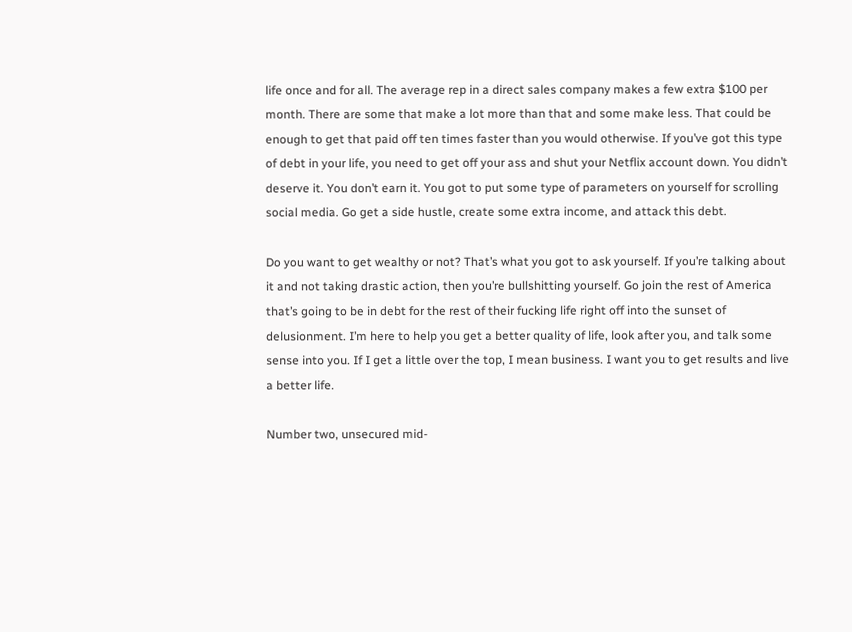life once and for all. The average rep in a direct sales company makes a few extra $100 per month. There are some that make a lot more than that and some make less. That could be enough to get that paid off ten times faster than you would otherwise. If you’ve got this type of debt in your life, you need to get off your ass and shut your Netflix account down. You didn’t deserve it. You don’t earn it. You got to put some type of parameters on yourself for scrolling social media. Go get a side hustle, create some extra income, and attack this debt.

Do you want to get wealthy or not? That’s what you got to ask yourself. If you’re talking about it and not taking drastic action, then you’re bullshitting yourself. Go join the rest of America that’s going to be in debt for the rest of their fucking life right off into the sunset of delusionment. I’m here to help you get a better quality of life, look after you, and talk some sense into you. If I get a little over the top, I mean business. I want you to get results and live a better life.

Number two, unsecured mid-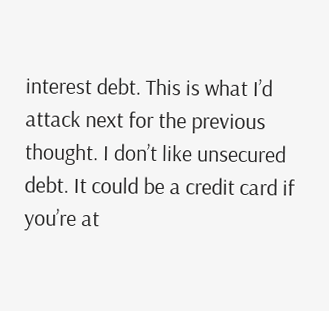interest debt. This is what I’d attack next for the previous thought. I don’t like unsecured debt. It could be a credit card if you’re at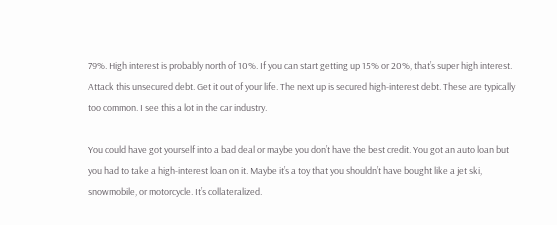79%. High interest is probably north of 10%. If you can start getting up 15% or 20%, that’s super high interest. Attack this unsecured debt. Get it out of your life. The next up is secured high-interest debt. These are typically too common. I see this a lot in the car industry.

You could have got yourself into a bad deal or maybe you don’t have the best credit. You got an auto loan but you had to take a high-interest loan on it. Maybe it’s a toy that you shouldn’t have bought like a jet ski, snowmobile, or motorcycle. It’s collateralized.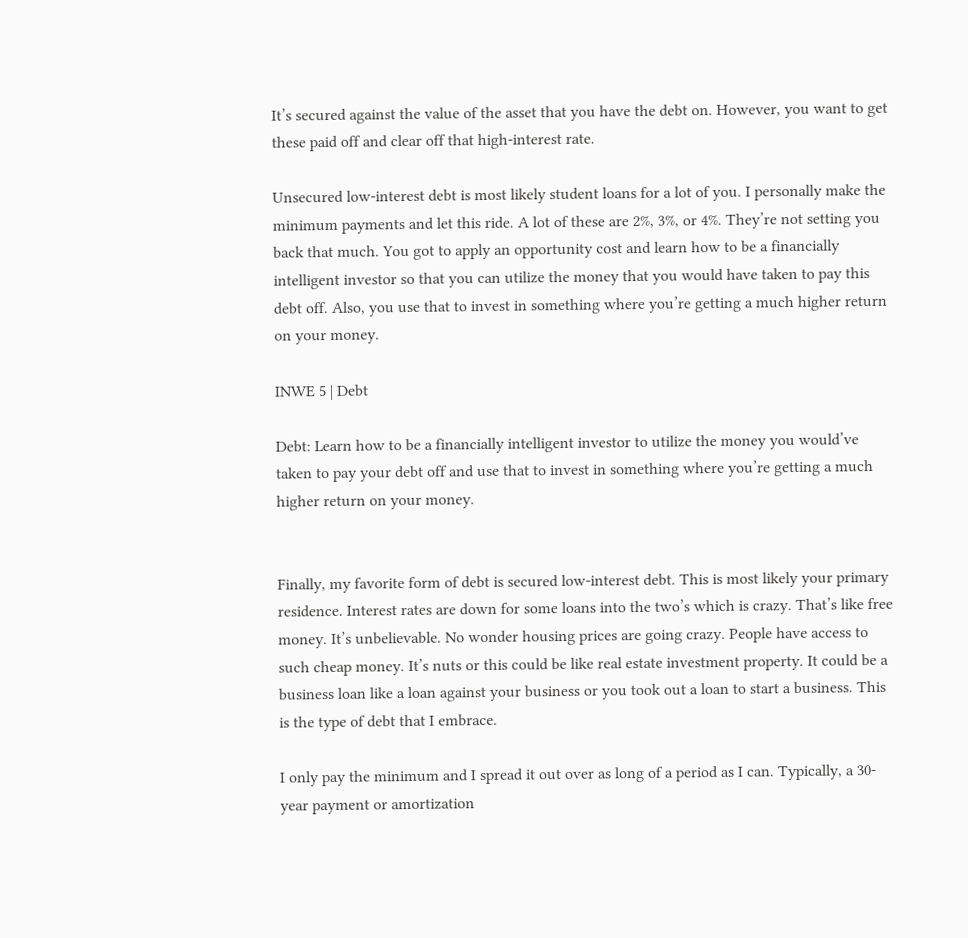It’s secured against the value of the asset that you have the debt on. However, you want to get these paid off and clear off that high-interest rate.

Unsecured low-interest debt is most likely student loans for a lot of you. I personally make the minimum payments and let this ride. A lot of these are 2%, 3%, or 4%. They’re not setting you back that much. You got to apply an opportunity cost and learn how to be a financially intelligent investor so that you can utilize the money that you would have taken to pay this debt off. Also, you use that to invest in something where you’re getting a much higher return on your money.

INWE 5 | Debt

Debt: Learn how to be a financially intelligent investor to utilize the money you would’ve taken to pay your debt off and use that to invest in something where you’re getting a much higher return on your money.


Finally, my favorite form of debt is secured low-interest debt. This is most likely your primary residence. Interest rates are down for some loans into the two’s which is crazy. That’s like free money. It’s unbelievable. No wonder housing prices are going crazy. People have access to such cheap money. It’s nuts or this could be like real estate investment property. It could be a business loan like a loan against your business or you took out a loan to start a business. This is the type of debt that I embrace.

I only pay the minimum and I spread it out over as long of a period as I can. Typically, a 30-year payment or amortization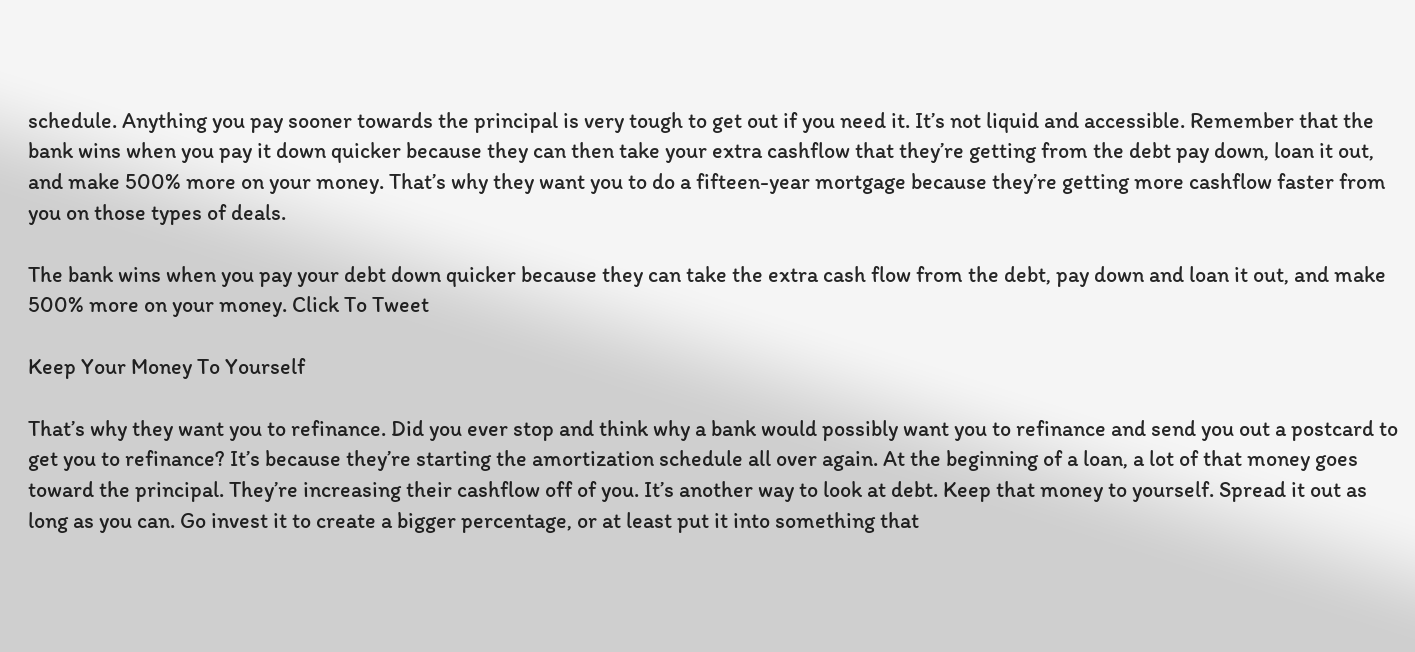schedule. Anything you pay sooner towards the principal is very tough to get out if you need it. It’s not liquid and accessible. Remember that the bank wins when you pay it down quicker because they can then take your extra cashflow that they’re getting from the debt pay down, loan it out, and make 500% more on your money. That’s why they want you to do a fifteen-year mortgage because they’re getting more cashflow faster from you on those types of deals.

The bank wins when you pay your debt down quicker because they can take the extra cash flow from the debt, pay down and loan it out, and make 500% more on your money. Click To Tweet

Keep Your Money To Yourself

That’s why they want you to refinance. Did you ever stop and think why a bank would possibly want you to refinance and send you out a postcard to get you to refinance? It’s because they’re starting the amortization schedule all over again. At the beginning of a loan, a lot of that money goes toward the principal. They’re increasing their cashflow off of you. It’s another way to look at debt. Keep that money to yourself. Spread it out as long as you can. Go invest it to create a bigger percentage, or at least put it into something that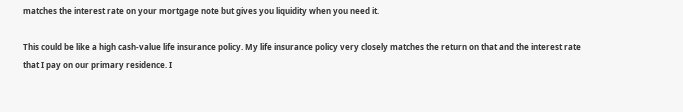matches the interest rate on your mortgage note but gives you liquidity when you need it.

This could be like a high cash-value life insurance policy. My life insurance policy very closely matches the return on that and the interest rate that I pay on our primary residence. I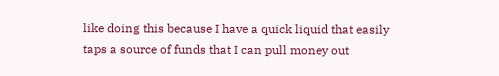like doing this because I have a quick liquid that easily taps a source of funds that I can pull money out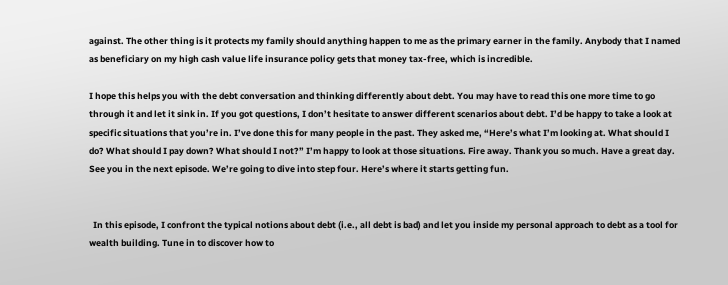against. The other thing is it protects my family should anything happen to me as the primary earner in the family. Anybody that I named as beneficiary on my high cash value life insurance policy gets that money tax-free, which is incredible.

I hope this helps you with the debt conversation and thinking differently about debt. You may have to read this one more time to go through it and let it sink in. If you got questions, I don’t hesitate to answer different scenarios about debt. I’d be happy to take a look at specific situations that you’re in. I’ve done this for many people in the past. They asked me, “Here’s what I’m looking at. What should I do? What should I pay down? What should I not?” I’m happy to look at those situations. Fire away. Thank you so much. Have a great day. See you in the next episode. We’re going to dive into step four. Here’s where it starts getting fun.


  In this episode, I confront the typical notions about debt (i.e., all debt is bad) and let you inside my personal approach to debt as a tool for wealth building. Tune in to discover how to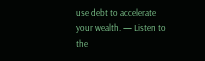use debt to accelerate your wealth. — Listen to the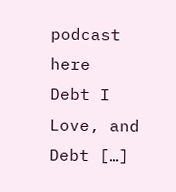podcast here   Debt I Love, and Debt […]